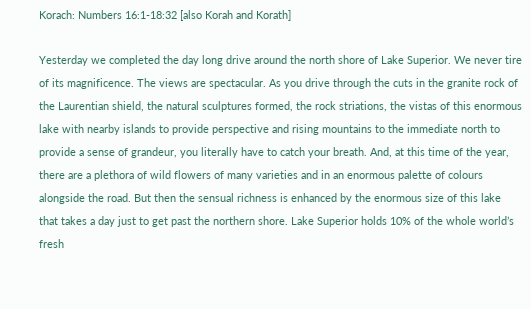Korach: Numbers 16:1-18:32 [also Korah and Korath]

Yesterday we completed the day long drive around the north shore of Lake Superior. We never tire of its magnificence. The views are spectacular. As you drive through the cuts in the granite rock of the Laurentian shield, the natural sculptures formed, the rock striations, the vistas of this enormous lake with nearby islands to provide perspective and rising mountains to the immediate north to provide a sense of grandeur, you literally have to catch your breath. And, at this time of the year, there are a plethora of wild flowers of many varieties and in an enormous palette of colours alongside the road. But then the sensual richness is enhanced by the enormous size of this lake that takes a day just to get past the northern shore. Lake Superior holds 10% of the whole world’s fresh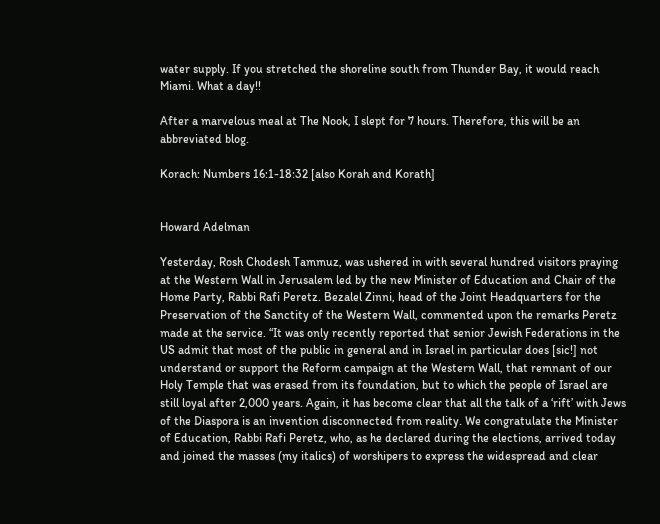water supply. If you stretched the shoreline south from Thunder Bay, it would reach Miami. What a day!!

After a marvelous meal at The Nook, I slept for 7 hours. Therefore, this will be an abbreviated blog.

Korach: Numbers 16:1-18:32 [also Korah and Korath]


Howard Adelman

Yesterday, Rosh Chodesh Tammuz, was ushered in with several hundred visitors praying at the Western Wall in Jerusalem led by the new Minister of Education and Chair of the Home Party, Rabbi Rafi Peretz. Bezalel Zinni, head of the Joint Headquarters for the Preservation of the Sanctity of the Western Wall, commented upon the remarks Peretz made at the service. “It was only recently reported that senior Jewish Federations in the US admit that most of the public in general and in Israel in particular does [sic!] not understand or support the Reform campaign at the Western Wall, that remnant of our Holy Temple that was erased from its foundation, but to which the people of Israel are still loyal after 2,000 years. Again, it has become clear that all the talk of a ‘rift’ with Jews of the Diaspora is an invention disconnected from reality. We congratulate the Minister of Education, Rabbi Rafi Peretz, who, as he declared during the elections, arrived today and joined the masses (my italics) of worshipers to express the widespread and clear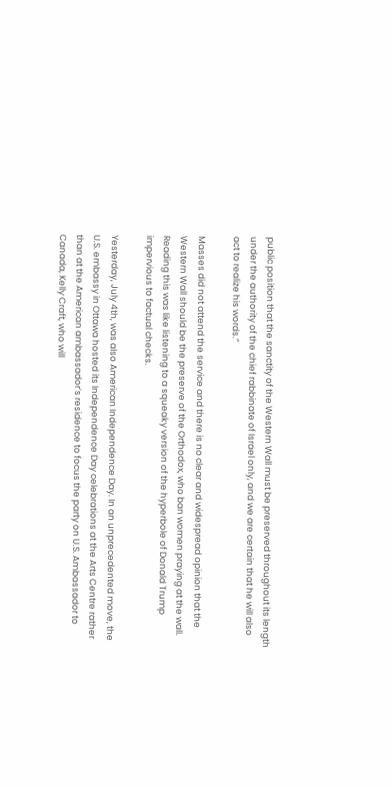public position that the sanctity of the Western Wall must be preserved throughout its length under the authority of the chief rabbinate of Israel only, and we are certain that he will also act to realize his words.”

Masses did not attend the service and there is no clear and widespread opinion that the Western Wall should be the preserve of the Orthodox, who ban women praying at the wall. Reading this was like listening to a squeaky version of the hyperbole of Donald Trump impervious to factual checks.

Yesterday, July 4th, was also American Independence Day. In an unprecedented move, the U.S. embassy in Ottawa hosted its Independence Day celebrations at the Arts Centre rather than at the American ambassador’s residence to focus the party on U.S. Ambassador to Canada, Kelly Craft, who will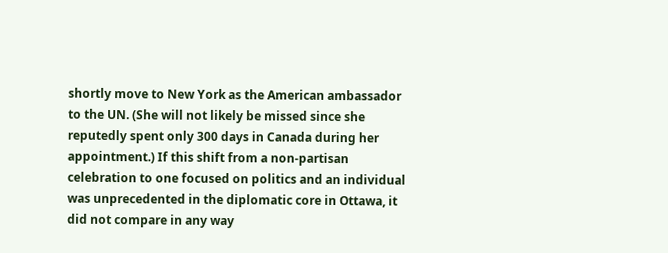shortly move to New York as the American ambassador to the UN. (She will not likely be missed since she reputedly spent only 300 days in Canada during her appointment.) If this shift from a non-partisan celebration to one focused on politics and an individual was unprecedented in the diplomatic core in Ottawa, it did not compare in any way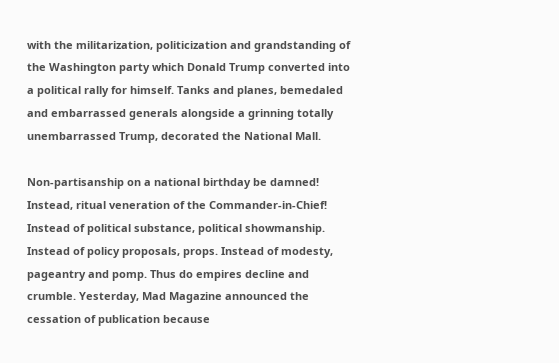with the militarization, politicization and grandstanding of the Washington party which Donald Trump converted into a political rally for himself. Tanks and planes, bemedaled and embarrassed generals alongside a grinning totally unembarrassed Trump, decorated the National Mall.

Non-partisanship on a national birthday be damned! Instead, ritual veneration of the Commander-in-Chief! Instead of political substance, political showmanship. Instead of policy proposals, props. Instead of modesty, pageantry and pomp. Thus do empires decline and crumble. Yesterday, Mad Magazine announced the cessation of publication because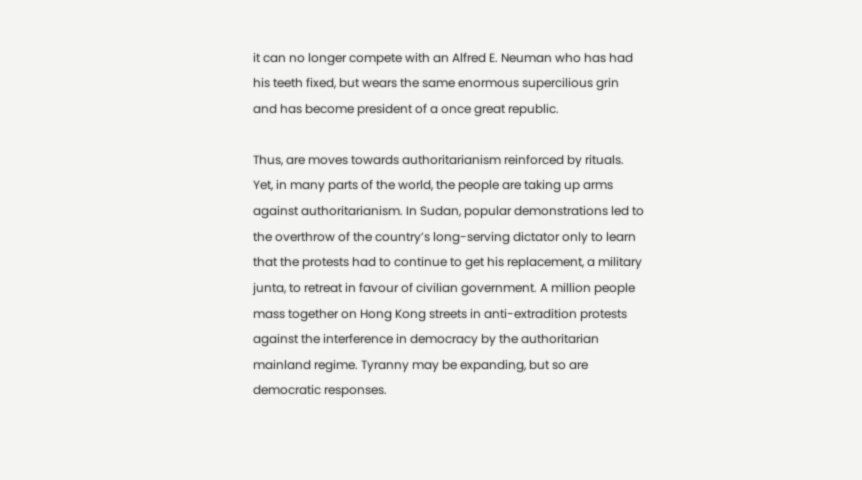it can no longer compete with an Alfred E. Neuman who has had his teeth fixed, but wears the same enormous supercilious grin and has become president of a once great republic.

Thus, are moves towards authoritarianism reinforced by rituals. Yet, in many parts of the world, the people are taking up arms against authoritarianism. In Sudan, popular demonstrations led to the overthrow of the country’s long-serving dictator only to learn that the protests had to continue to get his replacement, a military junta, to retreat in favour of civilian government. A million people mass together on Hong Kong streets in anti-extradition protests against the interference in democracy by the authoritarian mainland regime. Tyranny may be expanding, but so are democratic responses.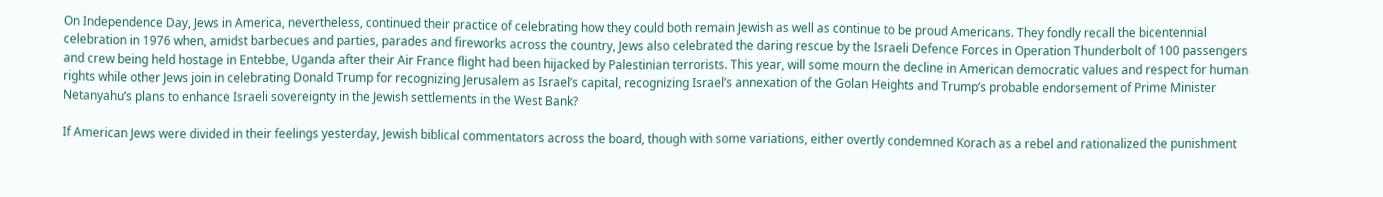On Independence Day, Jews in America, nevertheless, continued their practice of celebrating how they could both remain Jewish as well as continue to be proud Americans. They fondly recall the bicentennial celebration in 1976 when, amidst barbecues and parties, parades and fireworks across the country, Jews also celebrated the daring rescue by the Israeli Defence Forces in Operation Thunderbolt of 100 passengers and crew being held hostage in Entebbe, Uganda after their Air France flight had been hijacked by Palestinian terrorists. This year, will some mourn the decline in American democratic values and respect for human rights while other Jews join in celebrating Donald Trump for recognizing Jerusalem as Israel’s capital, recognizing Israel’s annexation of the Golan Heights and Trump’s probable endorsement of Prime Minister Netanyahu’s plans to enhance Israeli sovereignty in the Jewish settlements in the West Bank?

If American Jews were divided in their feelings yesterday, Jewish biblical commentators across the board, though with some variations, either overtly condemned Korach as a rebel and rationalized the punishment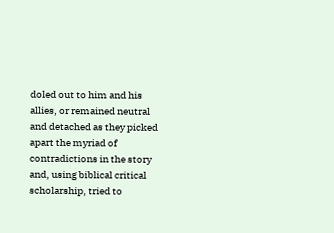doled out to him and his allies, or remained neutral and detached as they picked apart the myriad of contradictions in the story and, using biblical critical scholarship, tried to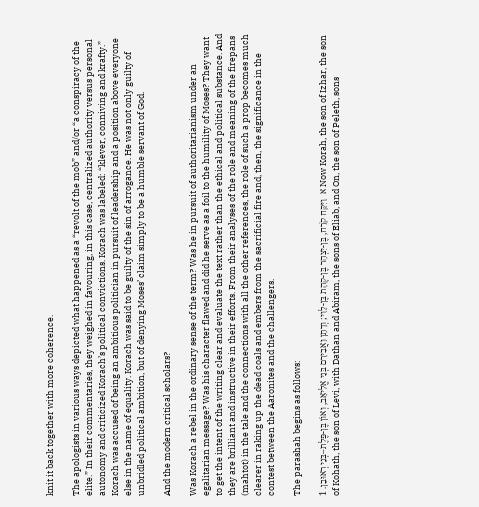knit it back together with more coherence.

The apologists in various ways depicted what happened as a “revolt of the mob” and/or “a conspiracy of the elite.” In their commentaries, they weighed in favouring, in this case, centralized authority versus personal autonomy and criticized Korach’s political convictions. Korach was labeled: “klever, conniving and krafty.” Korach was accused of being an ambitious politician in pursuit of leadership and a position above everyone else in the name of equality. Korach was said to be guilty of the sin of arrogance. He was not only guilty of unbridled political ambition, but of denying Moses’ claim simply to be a humble servant of God.

And the modern critical scholars?

Was Korach a rebel in the ordinary sense of the term? Was he in pursuit of authoritarianism under an egalitarian message? Was his character flawed and did he serve as a foil to the humility of Moses? They want to get the intent of the writing clear and evaluate the text rather than the ethical and political substance. And they are brilliant and instructive in their efforts. From their analyses of the role and meaning of the firepans (mahtot) in the tale and the connections with all the other references, the role of such a prop becomes much clearer in raking up the dead coals and embers from the sacrificial fire and, then, the significance in the contest between the Aaronites and the challengers.

The parashah begins as follows:

א  וַיִּקַּח קֹרַח, בֶּן-יִצְהָר בֶּן-קְהָת בֶּן-לֵוִי; וְדָתָן וַאֲבִירָם בְּנֵי אֱלִיאָב, וְאוֹן בֶּן-פֶּלֶת–בְּנֵי רְאוּבֵן. 1 Now Korah, the son of Izhar, the son of Kohath, the son of Levi, with Dathan and Abiram, the sons of Eliab, and On, the son of Peleth, sons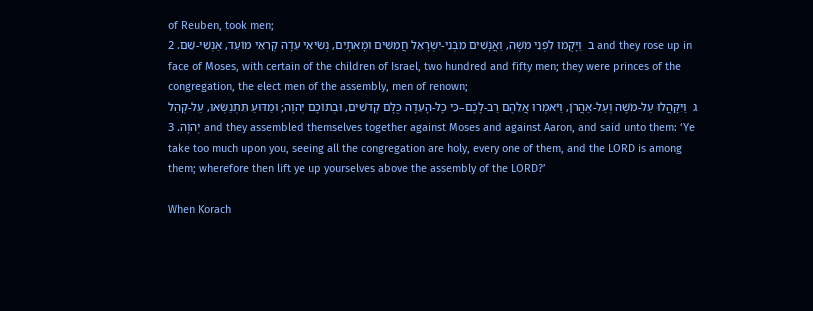of Reuben, took men;
ב  וַיָּקֻמוּ לִפְנֵי מֹשֶׁה, וַאֲנָשִׁים מִבְּנֵי-יִשְׂרָאֵל חֲמִשִּׁים וּמָאתָיִם, נְשִׂיאֵי עֵדָה קְרִאֵי מוֹעֵד, אַנְשֵׁי-שֵׁם. 2 and they rose up in face of Moses, with certain of the children of Israel, two hundred and fifty men; they were princes of the congregation, the elect men of the assembly, men of renown;
ג  וַיִּקָּהֲלוּ עַל-מֹשֶׁה וְעַל-אַהֲרֹן, וַיֹּאמְרוּ אֲלֵהֶם רַב-לָכֶם–כִּי כָל-הָעֵדָה כֻּלָּם קְדֹשִׁים, וּבְתוֹכָם יְהוָה; וּמַדּוּעַ תִּתְנַשְּׂאוּ, עַל-קְהַל יְהוָה. 3 and they assembled themselves together against Moses and against Aaron, and said unto them: ‘Ye take too much upon you, seeing all the congregation are holy, every one of them, and the LORD is among them; wherefore then lift ye up yourselves above the assembly of the LORD?’

When Korach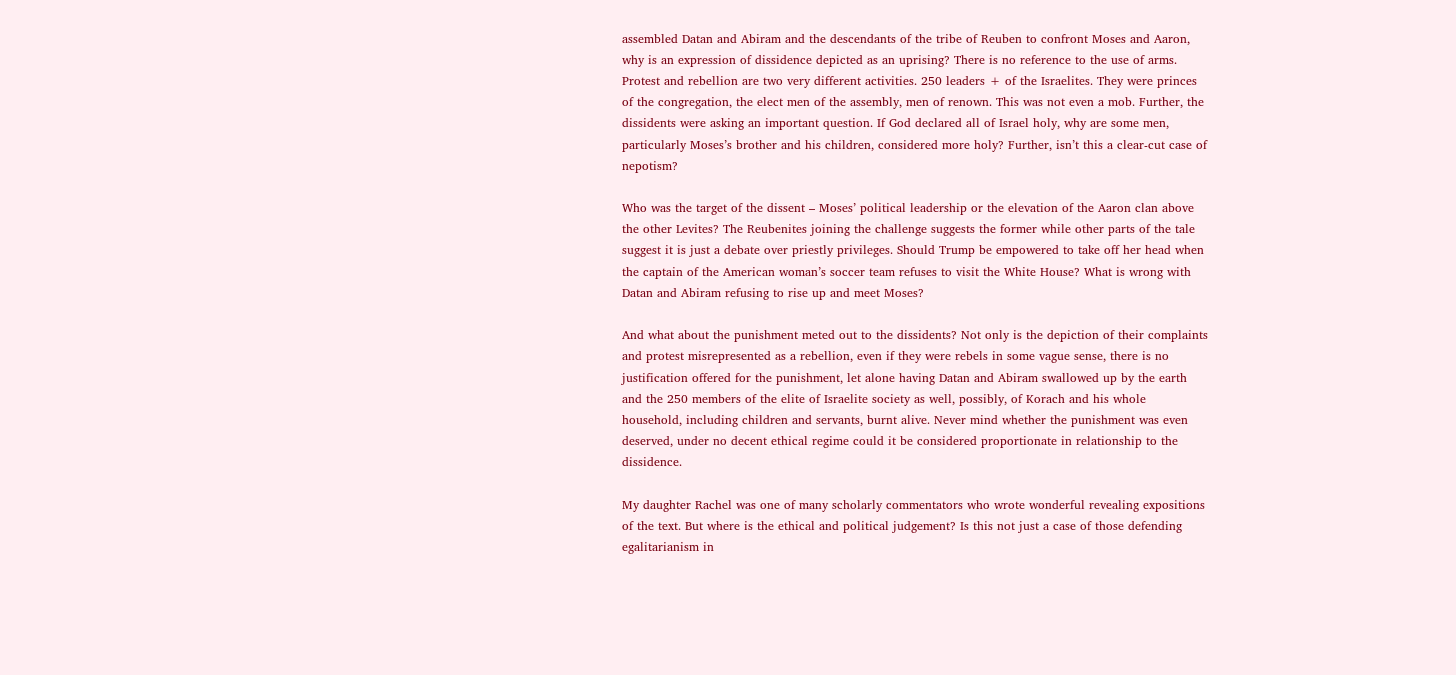assembled Datan and Abiram and the descendants of the tribe of Reuben to confront Moses and Aaron, why is an expression of dissidence depicted as an uprising? There is no reference to the use of arms. Protest and rebellion are two very different activities. 250 leaders + of the Israelites. They were princes of the congregation, the elect men of the assembly, men of renown. This was not even a mob. Further, the dissidents were asking an important question. If God declared all of Israel holy, why are some men, particularly Moses’s brother and his children, considered more holy? Further, isn’t this a clear-cut case of nepotism?

Who was the target of the dissent – Moses’ political leadership or the elevation of the Aaron clan above the other Levites? The Reubenites joining the challenge suggests the former while other parts of the tale suggest it is just a debate over priestly privileges. Should Trump be empowered to take off her head when the captain of the American woman’s soccer team refuses to visit the White House? What is wrong with Datan and Abiram refusing to rise up and meet Moses?

And what about the punishment meted out to the dissidents? Not only is the depiction of their complaints and protest misrepresented as a rebellion, even if they were rebels in some vague sense, there is no justification offered for the punishment, let alone having Datan and Abiram swallowed up by the earth and the 250 members of the elite of Israelite society as well, possibly, of Korach and his whole household, including children and servants, burnt alive. Never mind whether the punishment was even deserved, under no decent ethical regime could it be considered proportionate in relationship to the dissidence.

My daughter Rachel was one of many scholarly commentators who wrote wonderful revealing expositions of the text. But where is the ethical and political judgement? Is this not just a case of those defending egalitarianism in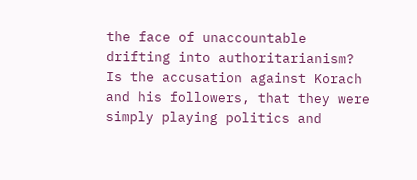the face of unaccountable drifting into authoritarianism? Is the accusation against Korach and his followers, that they were simply playing politics and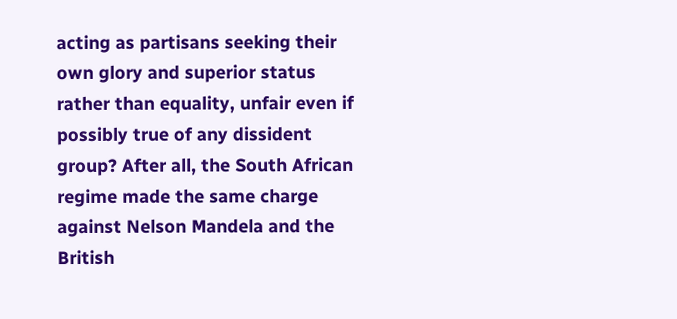acting as partisans seeking their own glory and superior status rather than equality, unfair even if possibly true of any dissident group? After all, the South African regime made the same charge against Nelson Mandela and the British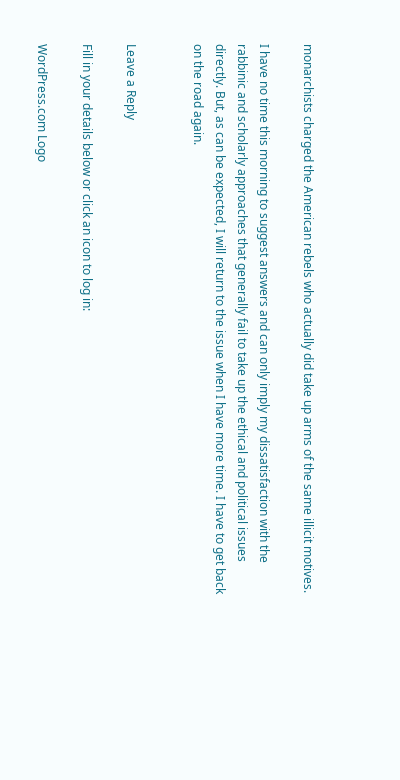monarchists charged the American rebels who actually did take up arms of the same illicit motives.

I have no time this morning to suggest answers and can only imply my dissatisfaction with the rabbinic and scholarly approaches that generally fail to take up the ethical and political issues directly. But, as can be expected, I will return to the issue when I have more time. I have to get back on the road again.


Leave a Reply

Fill in your details below or click an icon to log in:

WordPress.com Logo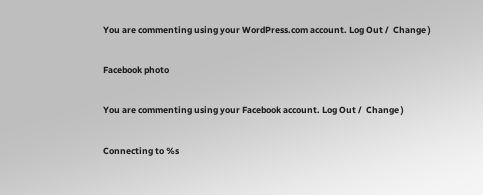You are commenting using your WordPress.com account. Log Out /  Change )

Facebook photo

You are commenting using your Facebook account. Log Out /  Change )

Connecting to %s